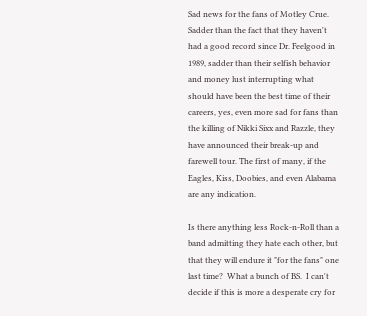Sad news for the fans of Motley Crue.  Sadder than the fact that they haven't had a good record since Dr. Feelgood in 1989, sadder than their selfish behavior and money lust interrupting what should have been the best time of their careers, yes, even more sad for fans than the killing of Nikki Sixx and Razzle, they have announced their break-up and farewell tour. The first of many, if the Eagles, Kiss, Doobies, and even Alabama are any indication.

Is there anything less Rock-n-Roll than a band admitting they hate each other, but that they will endure it "for the fans" one last time?  What a bunch of BS.  I can't decide if this is more a desperate cry for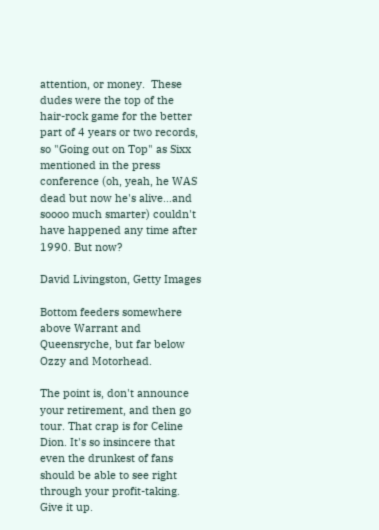attention, or money.  These dudes were the top of the hair-rock game for the better part of 4 years or two records, so "Going out on Top" as Sixx mentioned in the press conference (oh, yeah, he WAS dead but now he's alive…and soooo much smarter) couldn't have happened any time after 1990. But now?

David Livingston, Getty Images

Bottom feeders somewhere above Warrant and Queensryche, but far below Ozzy and Motorhead.

The point is, don't announce your retirement, and then go tour. That crap is for Celine Dion. It's so insincere that even the drunkest of fans should be able to see right through your profit-taking.  Give it up.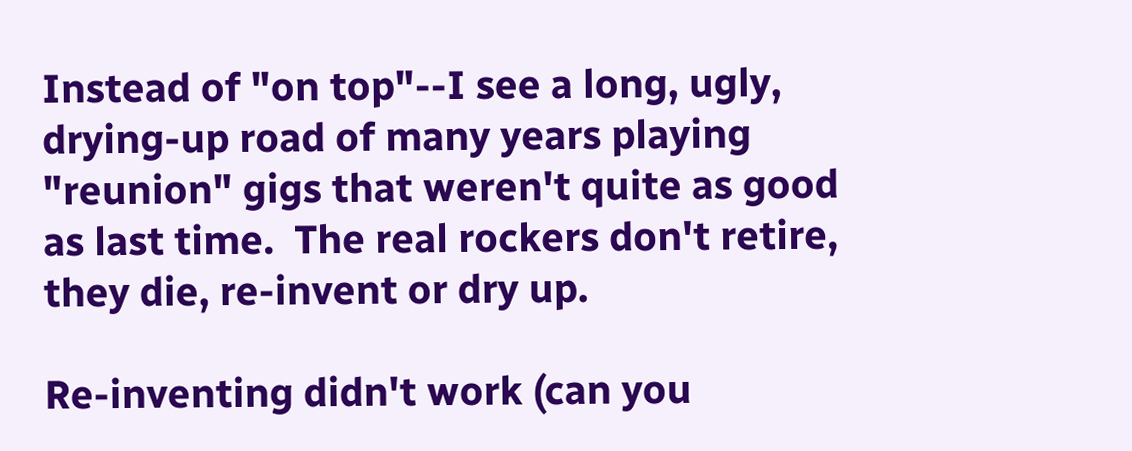Instead of "on top"--I see a long, ugly, drying-up road of many years playing "reunion" gigs that weren't quite as good as last time.  The real rockers don't retire, they die, re-invent or dry up.

Re-inventing didn't work (can you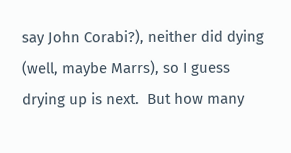say John Corabi?), neither did dying (well, maybe Marrs), so I guess drying up is next.  But how many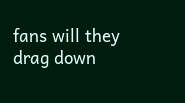fans will they drag down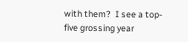with them?  I see a top-five grossing year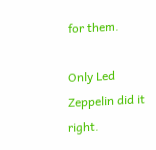for them.

Only Led Zeppelin did it right.